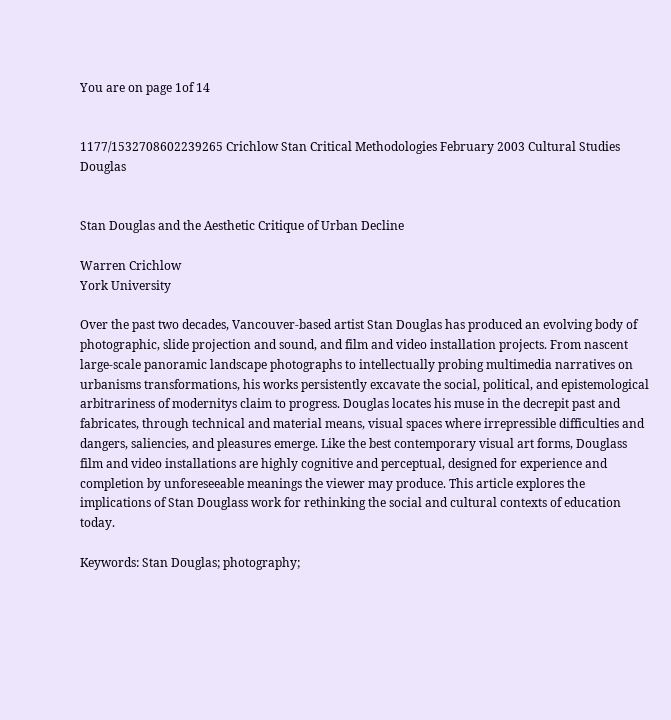You are on page 1of 14


1177/1532708602239265 Crichlow Stan Critical Methodologies February 2003 Cultural Studies Douglas


Stan Douglas and the Aesthetic Critique of Urban Decline

Warren Crichlow
York University

Over the past two decades, Vancouver-based artist Stan Douglas has produced an evolving body of photographic, slide projection and sound, and film and video installation projects. From nascent large-scale panoramic landscape photographs to intellectually probing multimedia narratives on urbanisms transformations, his works persistently excavate the social, political, and epistemological arbitrariness of modernitys claim to progress. Douglas locates his muse in the decrepit past and fabricates, through technical and material means, visual spaces where irrepressible difficulties and dangers, saliencies, and pleasures emerge. Like the best contemporary visual art forms, Douglass film and video installations are highly cognitive and perceptual, designed for experience and completion by unforeseeable meanings the viewer may produce. This article explores the implications of Stan Douglass work for rethinking the social and cultural contexts of education today.

Keywords: Stan Douglas; photography;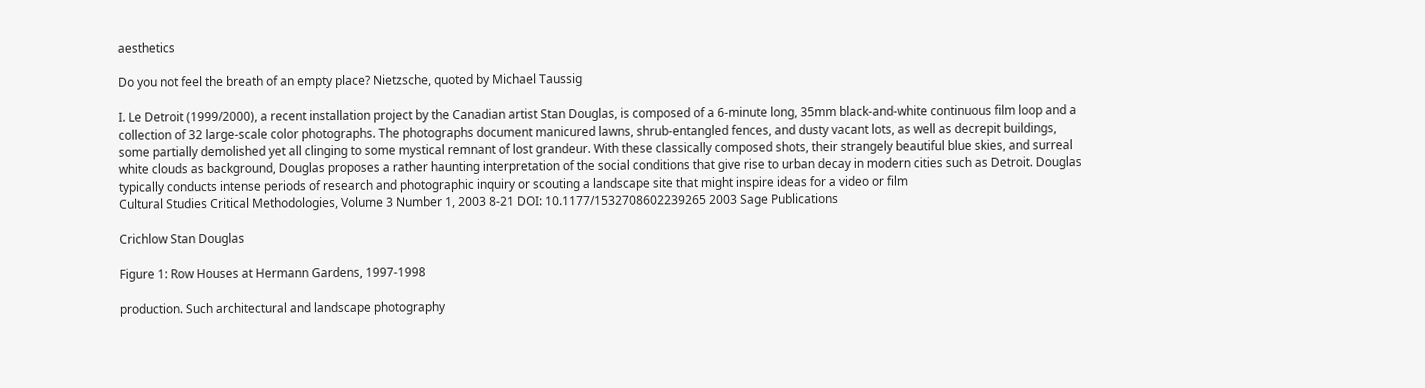aesthetics

Do you not feel the breath of an empty place? Nietzsche, quoted by Michael Taussig

I. Le Detroit (1999/2000), a recent installation project by the Canadian artist Stan Douglas, is composed of a 6-minute long, 35mm black-and-white continuous film loop and a collection of 32 large-scale color photographs. The photographs document manicured lawns, shrub-entangled fences, and dusty vacant lots, as well as decrepit buildings, some partially demolished yet all clinging to some mystical remnant of lost grandeur. With these classically composed shots, their strangely beautiful blue skies, and surreal white clouds as background, Douglas proposes a rather haunting interpretation of the social conditions that give rise to urban decay in modern cities such as Detroit. Douglas typically conducts intense periods of research and photographic inquiry or scouting a landscape site that might inspire ideas for a video or film
Cultural Studies Critical Methodologies, Volume 3 Number 1, 2003 8-21 DOI: 10.1177/1532708602239265 2003 Sage Publications

Crichlow Stan Douglas

Figure 1: Row Houses at Hermann Gardens, 1997-1998

production. Such architectural and landscape photography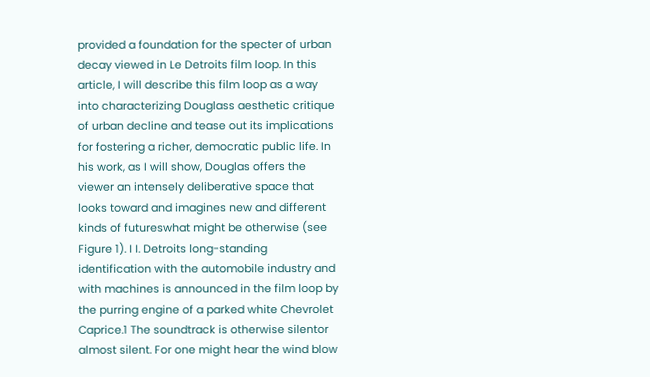provided a foundation for the specter of urban decay viewed in Le Detroits film loop. In this article, I will describe this film loop as a way into characterizing Douglass aesthetic critique of urban decline and tease out its implications for fostering a richer, democratic public life. In his work, as I will show, Douglas offers the viewer an intensely deliberative space that looks toward and imagines new and different kinds of futureswhat might be otherwise (see Figure 1). I I. Detroits long-standing identification with the automobile industry and with machines is announced in the film loop by the purring engine of a parked white Chevrolet Caprice.1 The soundtrack is otherwise silentor almost silent. For one might hear the wind blow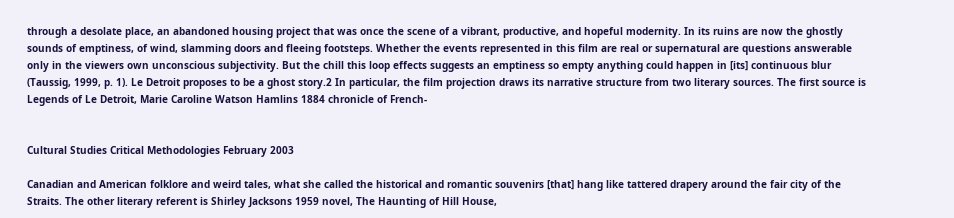through a desolate place, an abandoned housing project that was once the scene of a vibrant, productive, and hopeful modernity. In its ruins are now the ghostly sounds of emptiness, of wind, slamming doors and fleeing footsteps. Whether the events represented in this film are real or supernatural are questions answerable only in the viewers own unconscious subjectivity. But the chill this loop effects suggests an emptiness so empty anything could happen in [its] continuous blur (Taussig, 1999, p. 1). Le Detroit proposes to be a ghost story.2 In particular, the film projection draws its narrative structure from two literary sources. The first source is Legends of Le Detroit, Marie Caroline Watson Hamlins 1884 chronicle of French-


Cultural Studies Critical Methodologies February 2003

Canadian and American folklore and weird tales, what she called the historical and romantic souvenirs [that] hang like tattered drapery around the fair city of the Straits. The other literary referent is Shirley Jacksons 1959 novel, The Haunting of Hill House,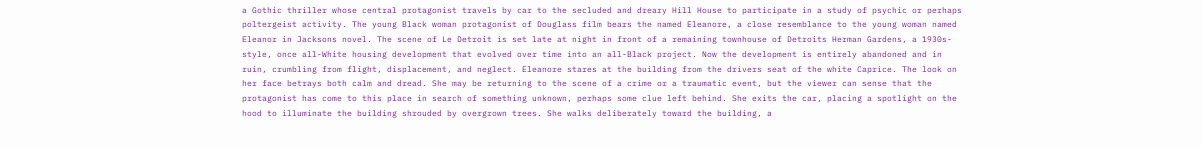a Gothic thriller whose central protagonist travels by car to the secluded and dreary Hill House to participate in a study of psychic or perhaps poltergeist activity. The young Black woman protagonist of Douglass film bears the named Eleanore, a close resemblance to the young woman named Eleanor in Jacksons novel. The scene of Le Detroit is set late at night in front of a remaining townhouse of Detroits Herman Gardens, a 1930s-style, once all-White housing development that evolved over time into an all-Black project. Now the development is entirely abandoned and in ruin, crumbling from flight, displacement, and neglect. Eleanore stares at the building from the drivers seat of the white Caprice. The look on her face betrays both calm and dread. She may be returning to the scene of a crime or a traumatic event, but the viewer can sense that the protagonist has come to this place in search of something unknown, perhaps some clue left behind. She exits the car, placing a spotlight on the hood to illuminate the building shrouded by overgrown trees. She walks deliberately toward the building, a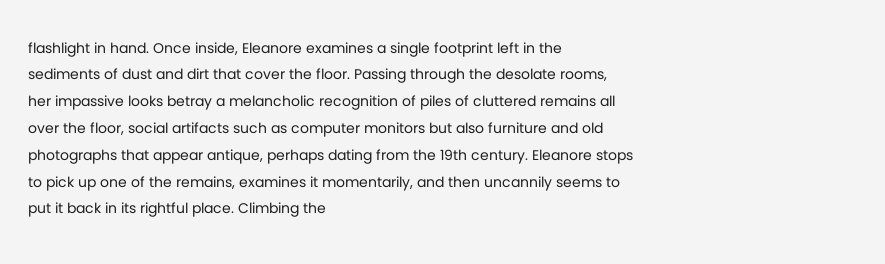flashlight in hand. Once inside, Eleanore examines a single footprint left in the sediments of dust and dirt that cover the floor. Passing through the desolate rooms, her impassive looks betray a melancholic recognition of piles of cluttered remains all over the floor, social artifacts such as computer monitors but also furniture and old photographs that appear antique, perhaps dating from the 19th century. Eleanore stops to pick up one of the remains, examines it momentarily, and then uncannily seems to put it back in its rightful place. Climbing the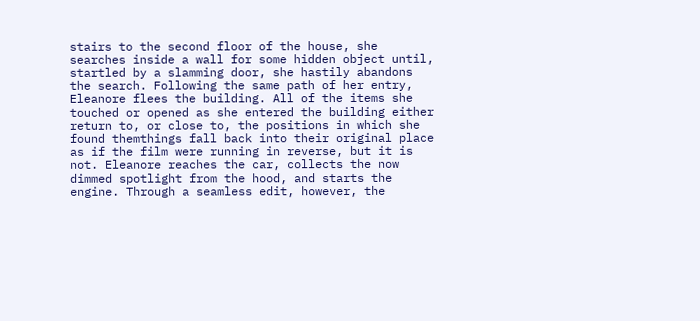stairs to the second floor of the house, she searches inside a wall for some hidden object until, startled by a slamming door, she hastily abandons the search. Following the same path of her entry, Eleanore flees the building. All of the items she touched or opened as she entered the building either return to, or close to, the positions in which she found themthings fall back into their original place as if the film were running in reverse, but it is not. Eleanore reaches the car, collects the now dimmed spotlight from the hood, and starts the engine. Through a seamless edit, however, the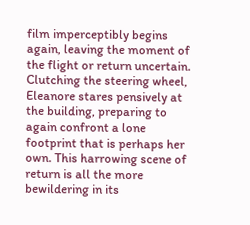film imperceptibly begins again, leaving the moment of the flight or return uncertain. Clutching the steering wheel, Eleanore stares pensively at the building, preparing to again confront a lone footprint that is perhaps her own. This harrowing scene of return is all the more bewildering in its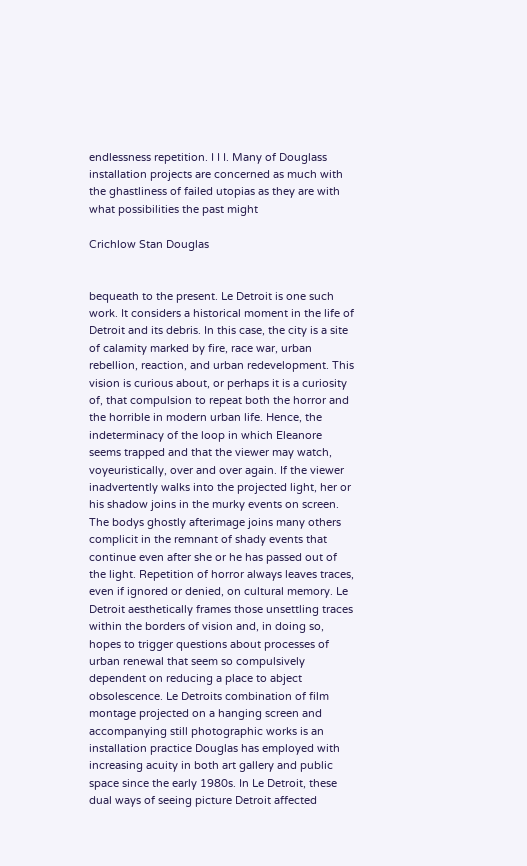endlessness repetition. I I I. Many of Douglass installation projects are concerned as much with the ghastliness of failed utopias as they are with what possibilities the past might

Crichlow Stan Douglas


bequeath to the present. Le Detroit is one such work. It considers a historical moment in the life of Detroit and its debris. In this case, the city is a site of calamity marked by fire, race war, urban rebellion, reaction, and urban redevelopment. This vision is curious about, or perhaps it is a curiosity of, that compulsion to repeat both the horror and the horrible in modern urban life. Hence, the indeterminacy of the loop in which Eleanore seems trapped and that the viewer may watch, voyeuristically, over and over again. If the viewer inadvertently walks into the projected light, her or his shadow joins in the murky events on screen. The bodys ghostly afterimage joins many others complicit in the remnant of shady events that continue even after she or he has passed out of the light. Repetition of horror always leaves traces, even if ignored or denied, on cultural memory. Le Detroit aesthetically frames those unsettling traces within the borders of vision and, in doing so, hopes to trigger questions about processes of urban renewal that seem so compulsively dependent on reducing a place to abject obsolescence. Le Detroits combination of film montage projected on a hanging screen and accompanying still photographic works is an installation practice Douglas has employed with increasing acuity in both art gallery and public space since the early 1980s. In Le Detroit, these dual ways of seeing picture Detroit affected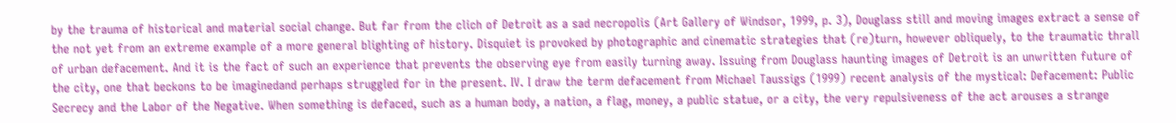by the trauma of historical and material social change. But far from the clich of Detroit as a sad necropolis (Art Gallery of Windsor, 1999, p. 3), Douglass still and moving images extract a sense of the not yet from an extreme example of a more general blighting of history. Disquiet is provoked by photographic and cinematic strategies that (re)turn, however obliquely, to the traumatic thrall of urban defacement. And it is the fact of such an experience that prevents the observing eye from easily turning away. Issuing from Douglass haunting images of Detroit is an unwritten future of the city, one that beckons to be imaginedand perhaps struggled for in the present. IV. I draw the term defacement from Michael Taussigs (1999) recent analysis of the mystical: Defacement: Public Secrecy and the Labor of the Negative. When something is defaced, such as a human body, a nation, a flag, money, a public statue, or a city, the very repulsiveness of the act arouses a strange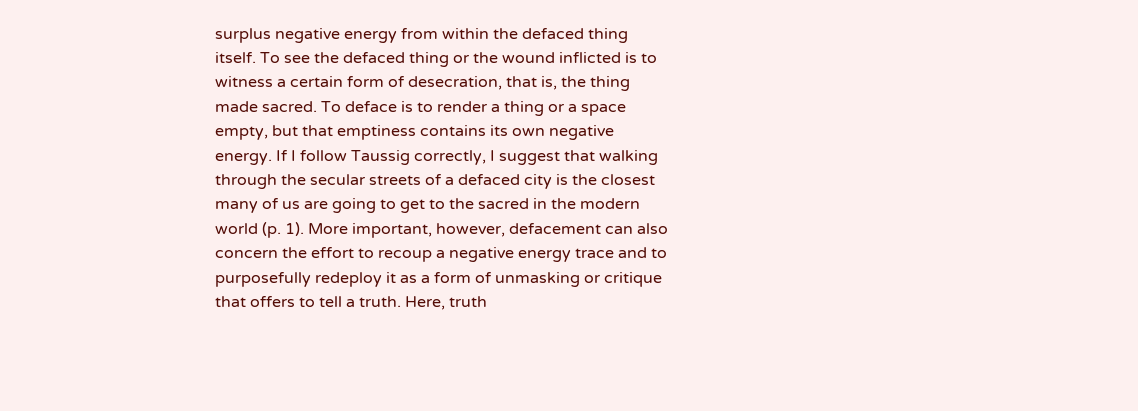surplus negative energy from within the defaced thing itself. To see the defaced thing or the wound inflicted is to witness a certain form of desecration, that is, the thing made sacred. To deface is to render a thing or a space empty, but that emptiness contains its own negative energy. If I follow Taussig correctly, I suggest that walking through the secular streets of a defaced city is the closest many of us are going to get to the sacred in the modern world (p. 1). More important, however, defacement can also concern the effort to recoup a negative energy trace and to purposefully redeploy it as a form of unmasking or critique that offers to tell a truth. Here, truth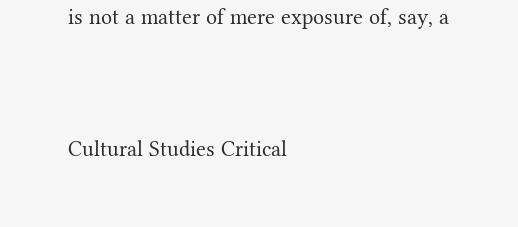is not a matter of mere exposure of, say, a


Cultural Studies Critical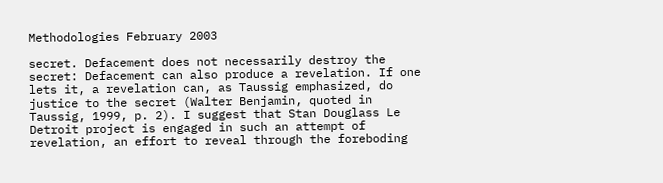Methodologies February 2003

secret. Defacement does not necessarily destroy the secret: Defacement can also produce a revelation. If one lets it, a revelation can, as Taussig emphasized, do justice to the secret (Walter Benjamin, quoted in Taussig, 1999, p. 2). I suggest that Stan Douglass Le Detroit project is engaged in such an attempt of revelation, an effort to reveal through the foreboding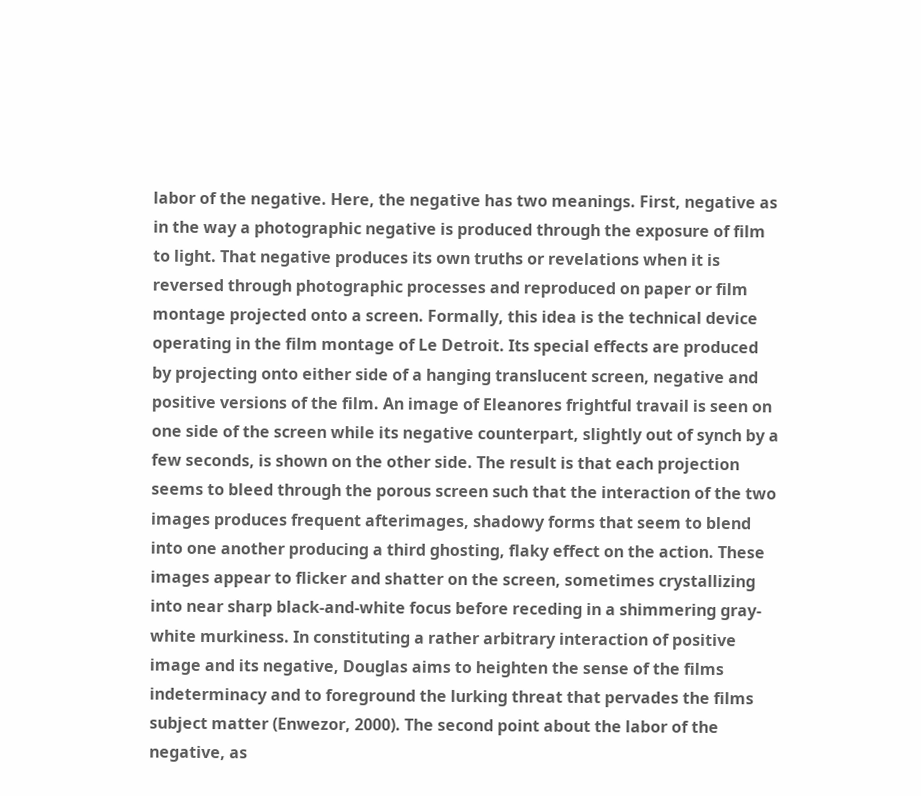labor of the negative. Here, the negative has two meanings. First, negative as in the way a photographic negative is produced through the exposure of film to light. That negative produces its own truths or revelations when it is reversed through photographic processes and reproduced on paper or film montage projected onto a screen. Formally, this idea is the technical device operating in the film montage of Le Detroit. Its special effects are produced by projecting onto either side of a hanging translucent screen, negative and positive versions of the film. An image of Eleanores frightful travail is seen on one side of the screen while its negative counterpart, slightly out of synch by a few seconds, is shown on the other side. The result is that each projection seems to bleed through the porous screen such that the interaction of the two images produces frequent afterimages, shadowy forms that seem to blend into one another producing a third ghosting, flaky effect on the action. These images appear to flicker and shatter on the screen, sometimes crystallizing into near sharp black-and-white focus before receding in a shimmering gray-white murkiness. In constituting a rather arbitrary interaction of positive image and its negative, Douglas aims to heighten the sense of the films indeterminacy and to foreground the lurking threat that pervades the films subject matter (Enwezor, 2000). The second point about the labor of the negative, as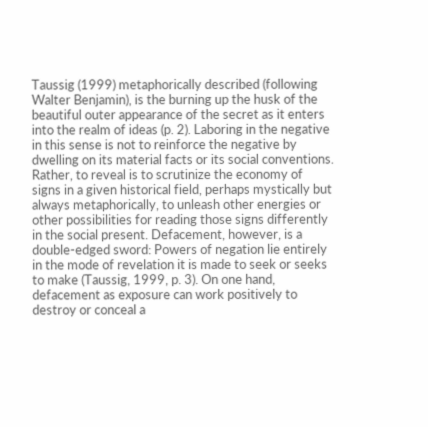Taussig (1999) metaphorically described (following Walter Benjamin), is the burning up the husk of the beautiful outer appearance of the secret as it enters into the realm of ideas (p. 2). Laboring in the negative in this sense is not to reinforce the negative by dwelling on its material facts or its social conventions. Rather, to reveal is to scrutinize the economy of signs in a given historical field, perhaps mystically but always metaphorically, to unleash other energies or other possibilities for reading those signs differently in the social present. Defacement, however, is a double-edged sword: Powers of negation lie entirely in the mode of revelation it is made to seek or seeks to make (Taussig, 1999, p. 3). On one hand, defacement as exposure can work positively to destroy or conceal a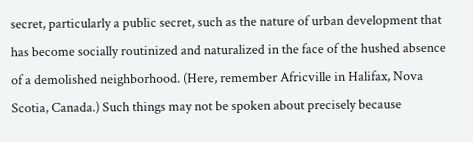secret, particularly a public secret, such as the nature of urban development that has become socially routinized and naturalized in the face of the hushed absence of a demolished neighborhood. (Here, remember Africville in Halifax, Nova Scotia, Canada.) Such things may not be spoken about precisely because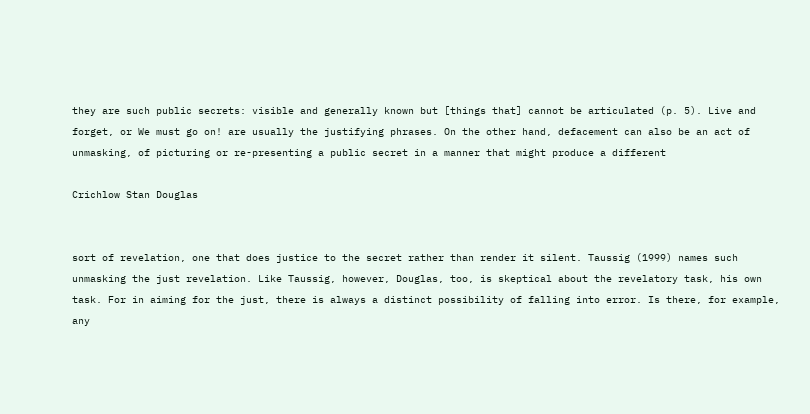they are such public secrets: visible and generally known but [things that] cannot be articulated (p. 5). Live and forget, or We must go on! are usually the justifying phrases. On the other hand, defacement can also be an act of unmasking, of picturing or re-presenting a public secret in a manner that might produce a different

Crichlow Stan Douglas


sort of revelation, one that does justice to the secret rather than render it silent. Taussig (1999) names such unmasking the just revelation. Like Taussig, however, Douglas, too, is skeptical about the revelatory task, his own task. For in aiming for the just, there is always a distinct possibility of falling into error. Is there, for example, any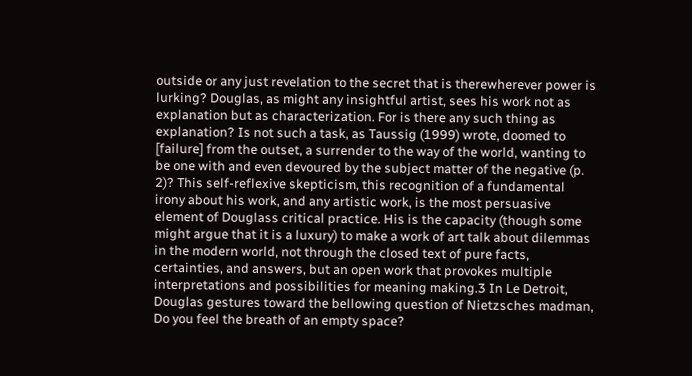outside or any just revelation to the secret that is therewherever power is lurking? Douglas, as might any insightful artist, sees his work not as explanation but as characterization. For is there any such thing as explanation? Is not such a task, as Taussig (1999) wrote, doomed to [failure] from the outset, a surrender to the way of the world, wanting to be one with and even devoured by the subject matter of the negative (p. 2)? This self-reflexive skepticism, this recognition of a fundamental irony about his work, and any artistic work, is the most persuasive element of Douglass critical practice. His is the capacity (though some might argue that it is a luxury) to make a work of art talk about dilemmas in the modern world, not through the closed text of pure facts, certainties, and answers, but an open work that provokes multiple interpretations and possibilities for meaning making.3 In Le Detroit, Douglas gestures toward the bellowing question of Nietzsches madman, Do you feel the breath of an empty space?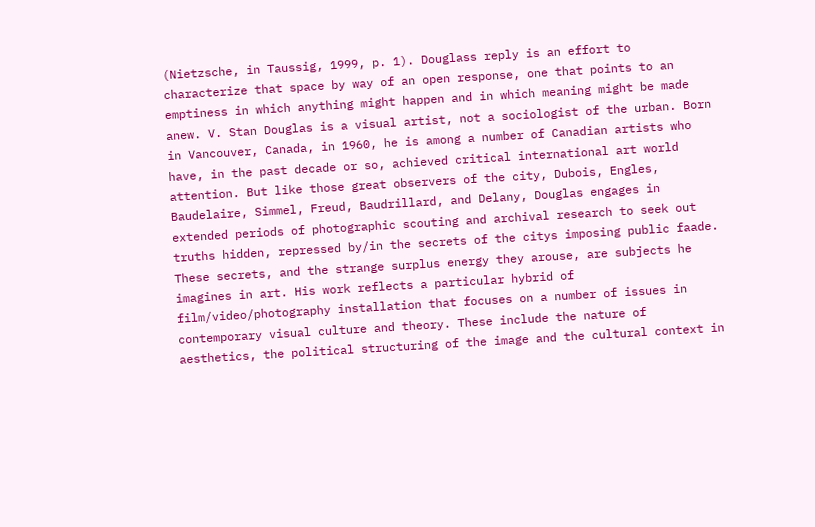(Nietzsche, in Taussig, 1999, p. 1). Douglass reply is an effort to characterize that space by way of an open response, one that points to an emptiness in which anything might happen and in which meaning might be made anew. V. Stan Douglas is a visual artist, not a sociologist of the urban. Born in Vancouver, Canada, in 1960, he is among a number of Canadian artists who have, in the past decade or so, achieved critical international art world attention. But like those great observers of the city, Dubois, Engles, Baudelaire, Simmel, Freud, Baudrillard, and Delany, Douglas engages in extended periods of photographic scouting and archival research to seek out truths hidden, repressed by/in the secrets of the citys imposing public faade. These secrets, and the strange surplus energy they arouse, are subjects he imagines in art. His work reflects a particular hybrid of film/video/photography installation that focuses on a number of issues in contemporary visual culture and theory. These include the nature of aesthetics, the political structuring of the image and the cultural context in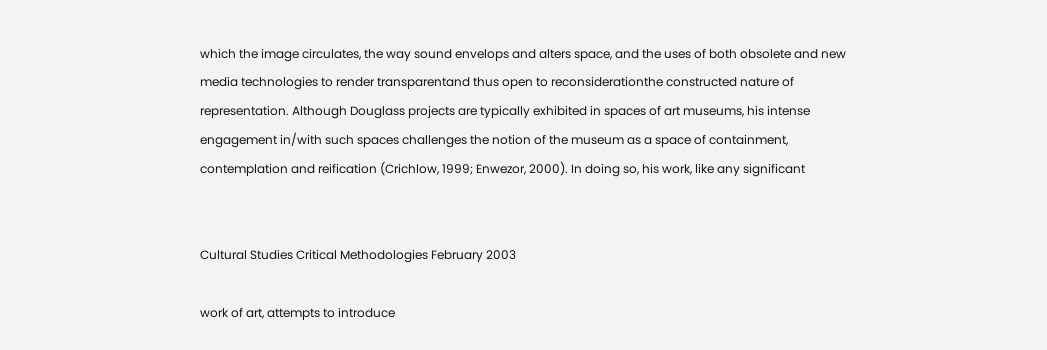which the image circulates, the way sound envelops and alters space, and the uses of both obsolete and new media technologies to render transparentand thus open to reconsiderationthe constructed nature of representation. Although Douglass projects are typically exhibited in spaces of art museums, his intense engagement in/with such spaces challenges the notion of the museum as a space of containment, contemplation and reification (Crichlow, 1999; Enwezor, 2000). In doing so, his work, like any significant


Cultural Studies Critical Methodologies February 2003

work of art, attempts to introduce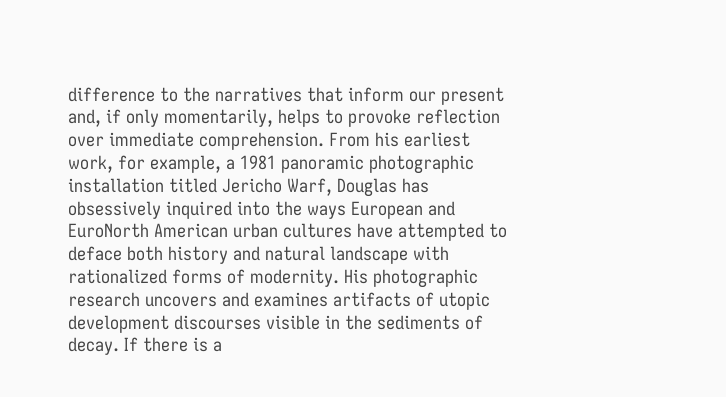difference to the narratives that inform our present and, if only momentarily, helps to provoke reflection over immediate comprehension. From his earliest work, for example, a 1981 panoramic photographic installation titled Jericho Warf, Douglas has obsessively inquired into the ways European and EuroNorth American urban cultures have attempted to deface both history and natural landscape with rationalized forms of modernity. His photographic research uncovers and examines artifacts of utopic development discourses visible in the sediments of decay. If there is a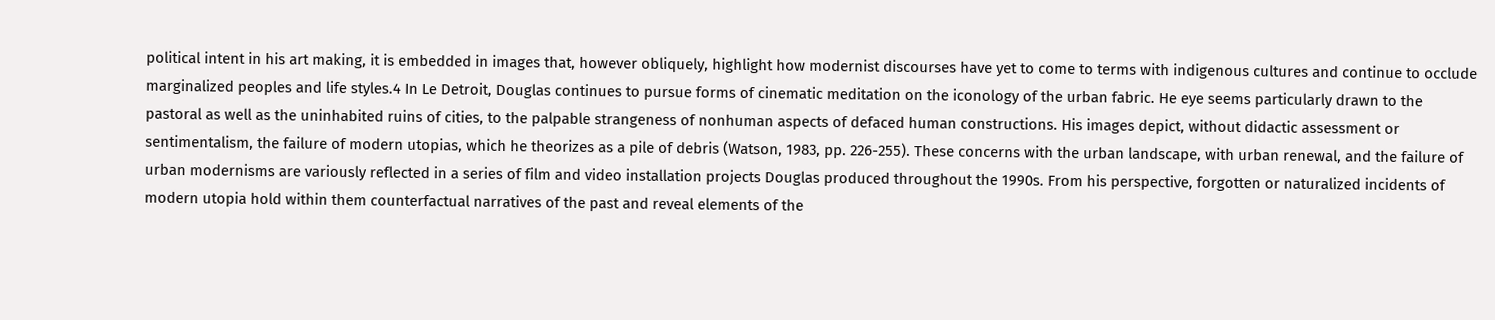political intent in his art making, it is embedded in images that, however obliquely, highlight how modernist discourses have yet to come to terms with indigenous cultures and continue to occlude marginalized peoples and life styles.4 In Le Detroit, Douglas continues to pursue forms of cinematic meditation on the iconology of the urban fabric. He eye seems particularly drawn to the pastoral as well as the uninhabited ruins of cities, to the palpable strangeness of nonhuman aspects of defaced human constructions. His images depict, without didactic assessment or sentimentalism, the failure of modern utopias, which he theorizes as a pile of debris (Watson, 1983, pp. 226-255). These concerns with the urban landscape, with urban renewal, and the failure of urban modernisms are variously reflected in a series of film and video installation projects Douglas produced throughout the 1990s. From his perspective, forgotten or naturalized incidents of modern utopia hold within them counterfactual narratives of the past and reveal elements of the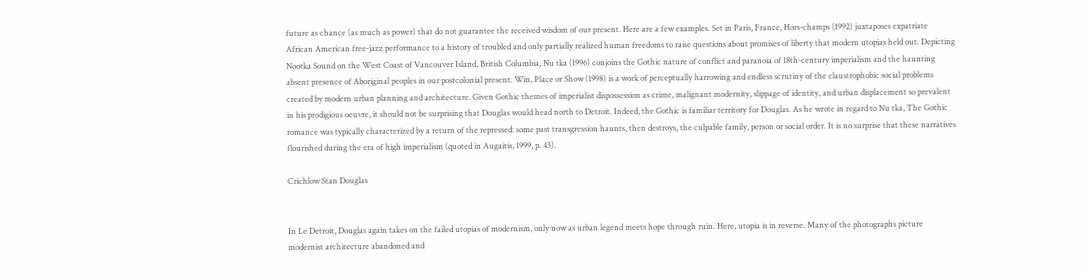future as chance (as much as power) that do not guarantee the received wisdom of our present. Here are a few examples. Set in Paris, France, Hors-champs (1992) juxtaposes expatriate African American free-jazz performance to a history of troubled and only partially realized human freedoms to raise questions about promises of liberty that modern utopias held out. Depicting Nootka Sound on the West Coast of Vancouver Island, British Columbia, Nu tka (1996) conjoins the Gothic nature of conflict and paranoia of 18th-century imperialism and the haunting absent presence of Aboriginal peoples in our postcolonial present. Win, Place or Show (1998) is a work of perceptually harrowing and endless scrutiny of the claustrophobic social problems created by modern urban planning and architecture. Given Gothic themes of imperialist dispossession as crime, malignant modernity, slippage of identity, and urban displacement so prevalent in his prodigious oeuvre, it should not be surprising that Douglas would head north to Detroit. Indeed, the Gothic is familiar territory for Douglas. As he wrote in regard to Nu tka, The Gothic romance was typically characterized by a return of the repressed: some past transgression haunts, then destroys, the culpable family, person or social order. It is no surprise that these narratives flourished during the era of high imperialism (quoted in Augaitis, 1999, p. 43).

Crichlow Stan Douglas


In Le Detroit, Douglas again takes on the failed utopias of modernism, only now as urban legend meets hope through ruin. Here, utopia is in reverse. Many of the photographs picture modernist architecture abandoned and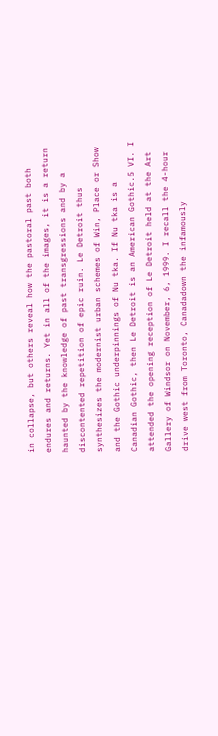in collapse, but others reveal how the pastoral past both endures and returns. Yet in all of the images, it is a return haunted by the knowledge of past transgressions and by a discontented repetition of epic ruin. Le Detroit thus synthesizes the modernist urban schemes of Win, Place or Show and the Gothic underpinnings of Nu tka. If Nu tka is a Canadian Gothic, then Le Detroit is an American Gothic.5 VI. I attended the opening reception of Le Detroit held at the Art Gallery of Windsor on November, 6, 1999. I recall the 4-hour drive west from Toronto, Canadadown the infamously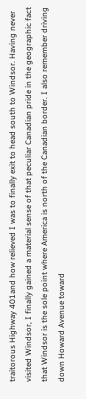traitorous Highway 401and how relieved I was to finally exit to head south to Windsor. Having never visited Windsor, I finally gained a material sense of that peculiar Canadian pride in the geographic fact that Windsor is the sole point where America is north of the Canadian border. I also remember driving down Howard Avenue toward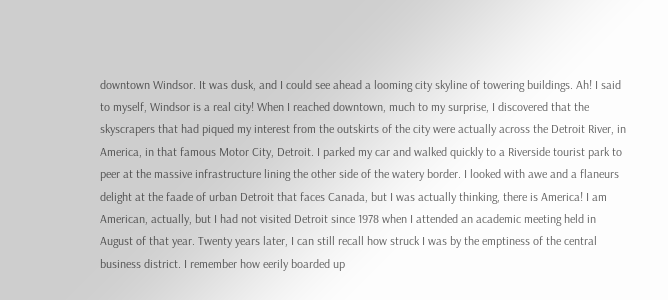downtown Windsor. It was dusk, and I could see ahead a looming city skyline of towering buildings. Ah! I said to myself, Windsor is a real city! When I reached downtown, much to my surprise, I discovered that the skyscrapers that had piqued my interest from the outskirts of the city were actually across the Detroit River, in America, in that famous Motor City, Detroit. I parked my car and walked quickly to a Riverside tourist park to peer at the massive infrastructure lining the other side of the watery border. I looked with awe and a flaneurs delight at the faade of urban Detroit that faces Canada, but I was actually thinking, there is America! I am American, actually, but I had not visited Detroit since 1978 when I attended an academic meeting held in August of that year. Twenty years later, I can still recall how struck I was by the emptiness of the central business district. I remember how eerily boarded up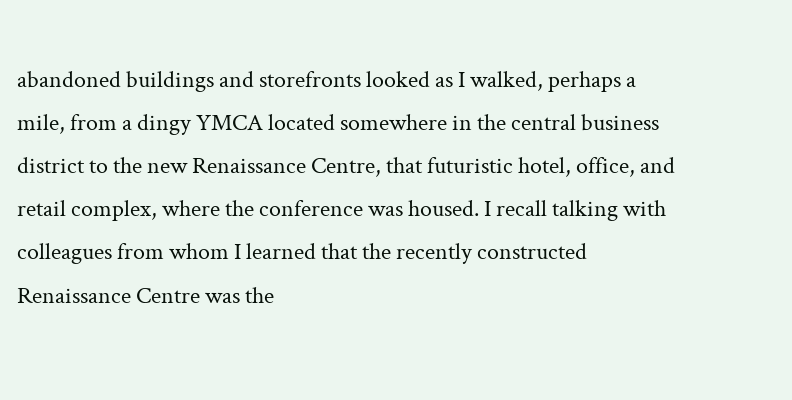abandoned buildings and storefronts looked as I walked, perhaps a mile, from a dingy YMCA located somewhere in the central business district to the new Renaissance Centre, that futuristic hotel, office, and retail complex, where the conference was housed. I recall talking with colleagues from whom I learned that the recently constructed Renaissance Centre was the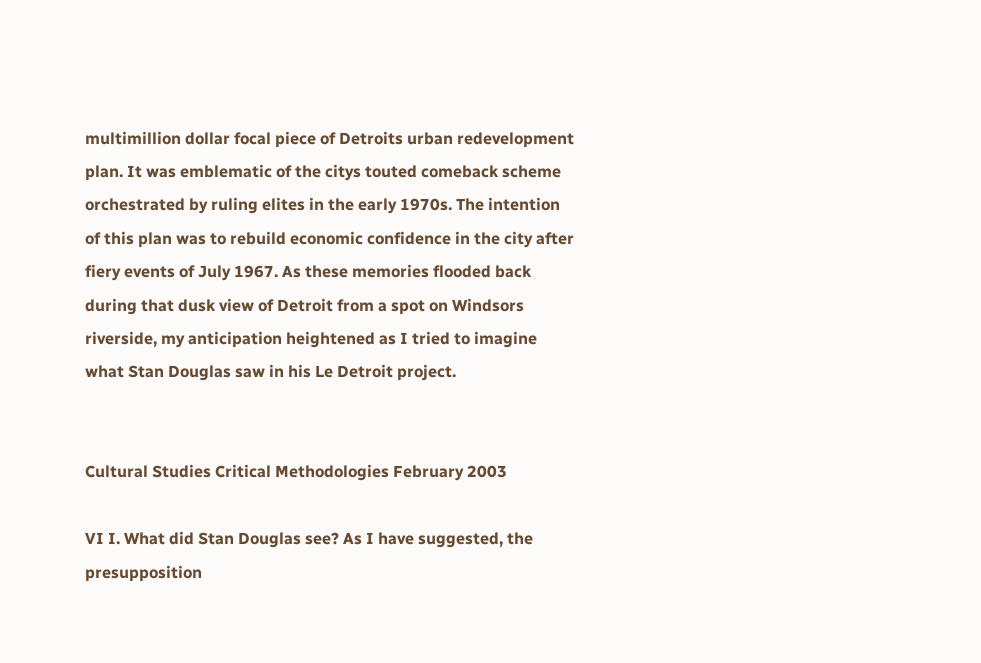multimillion dollar focal piece of Detroits urban redevelopment plan. It was emblematic of the citys touted comeback scheme orchestrated by ruling elites in the early 1970s. The intention of this plan was to rebuild economic confidence in the city after fiery events of July 1967. As these memories flooded back during that dusk view of Detroit from a spot on Windsors riverside, my anticipation heightened as I tried to imagine what Stan Douglas saw in his Le Detroit project.


Cultural Studies Critical Methodologies February 2003

VI I. What did Stan Douglas see? As I have suggested, the presupposition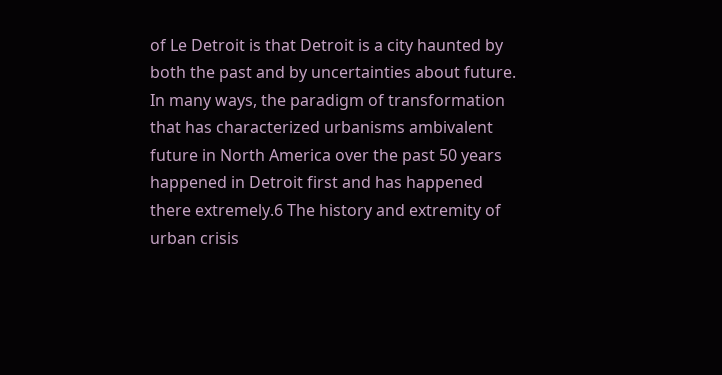of Le Detroit is that Detroit is a city haunted by both the past and by uncertainties about future. In many ways, the paradigm of transformation that has characterized urbanisms ambivalent future in North America over the past 50 years happened in Detroit first and has happened there extremely.6 The history and extremity of urban crisis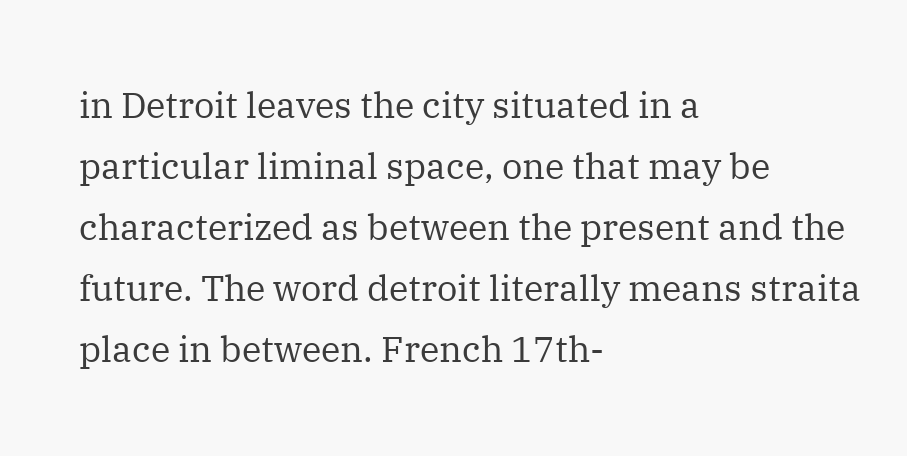in Detroit leaves the city situated in a particular liminal space, one that may be characterized as between the present and the future. The word detroit literally means straita place in between. French 17th-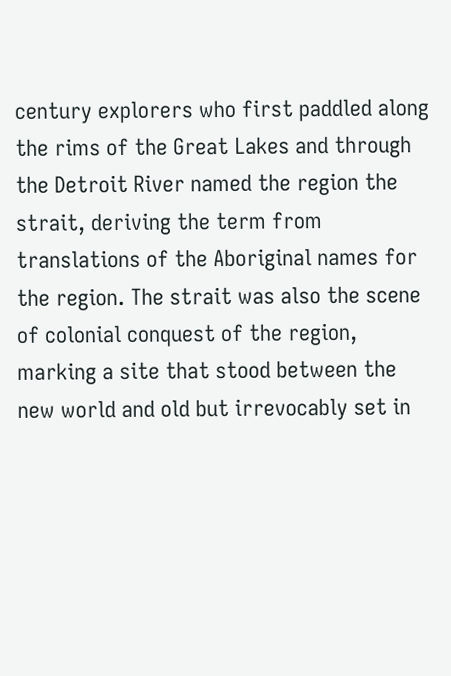century explorers who first paddled along the rims of the Great Lakes and through the Detroit River named the region the strait, deriving the term from translations of the Aboriginal names for the region. The strait was also the scene of colonial conquest of the region, marking a site that stood between the new world and old but irrevocably set in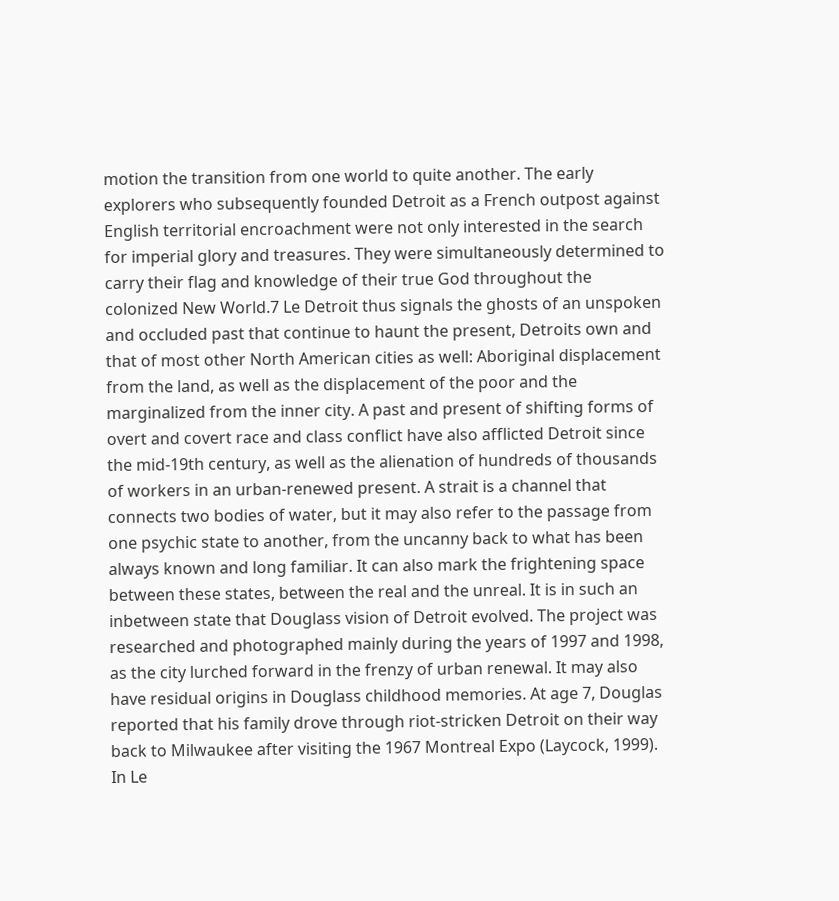motion the transition from one world to quite another. The early explorers who subsequently founded Detroit as a French outpost against English territorial encroachment were not only interested in the search for imperial glory and treasures. They were simultaneously determined to carry their flag and knowledge of their true God throughout the colonized New World.7 Le Detroit thus signals the ghosts of an unspoken and occluded past that continue to haunt the present, Detroits own and that of most other North American cities as well: Aboriginal displacement from the land, as well as the displacement of the poor and the marginalized from the inner city. A past and present of shifting forms of overt and covert race and class conflict have also afflicted Detroit since the mid-19th century, as well as the alienation of hundreds of thousands of workers in an urban-renewed present. A strait is a channel that connects two bodies of water, but it may also refer to the passage from one psychic state to another, from the uncanny back to what has been always known and long familiar. It can also mark the frightening space between these states, between the real and the unreal. It is in such an inbetween state that Douglass vision of Detroit evolved. The project was researched and photographed mainly during the years of 1997 and 1998, as the city lurched forward in the frenzy of urban renewal. It may also have residual origins in Douglass childhood memories. At age 7, Douglas reported that his family drove through riot-stricken Detroit on their way back to Milwaukee after visiting the 1967 Montreal Expo (Laycock, 1999). In Le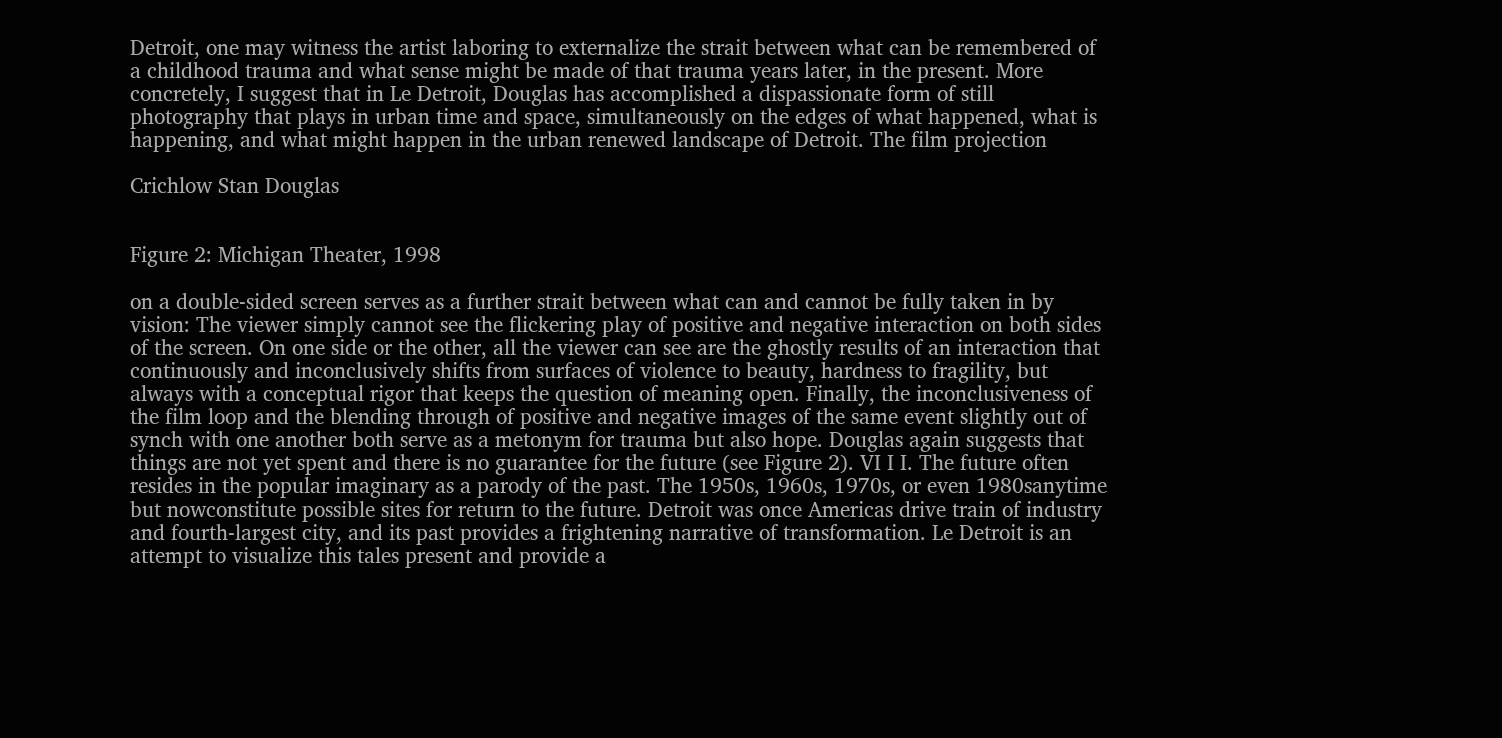Detroit, one may witness the artist laboring to externalize the strait between what can be remembered of a childhood trauma and what sense might be made of that trauma years later, in the present. More concretely, I suggest that in Le Detroit, Douglas has accomplished a dispassionate form of still photography that plays in urban time and space, simultaneously on the edges of what happened, what is happening, and what might happen in the urban renewed landscape of Detroit. The film projection

Crichlow Stan Douglas


Figure 2: Michigan Theater, 1998

on a double-sided screen serves as a further strait between what can and cannot be fully taken in by vision: The viewer simply cannot see the flickering play of positive and negative interaction on both sides of the screen. On one side or the other, all the viewer can see are the ghostly results of an interaction that continuously and inconclusively shifts from surfaces of violence to beauty, hardness to fragility, but always with a conceptual rigor that keeps the question of meaning open. Finally, the inconclusiveness of the film loop and the blending through of positive and negative images of the same event slightly out of synch with one another both serve as a metonym for trauma but also hope. Douglas again suggests that things are not yet spent and there is no guarantee for the future (see Figure 2). VI I I. The future often resides in the popular imaginary as a parody of the past. The 1950s, 1960s, 1970s, or even 1980sanytime but nowconstitute possible sites for return to the future. Detroit was once Americas drive train of industry and fourth-largest city, and its past provides a frightening narrative of transformation. Le Detroit is an attempt to visualize this tales present and provide a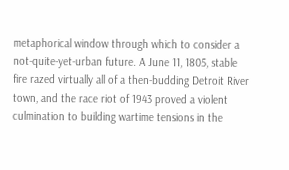metaphorical window through which to consider a not-quite-yet-urban future. A June 11, 1805, stable fire razed virtually all of a then-budding Detroit River town, and the race riot of 1943 proved a violent culmination to building wartime tensions in the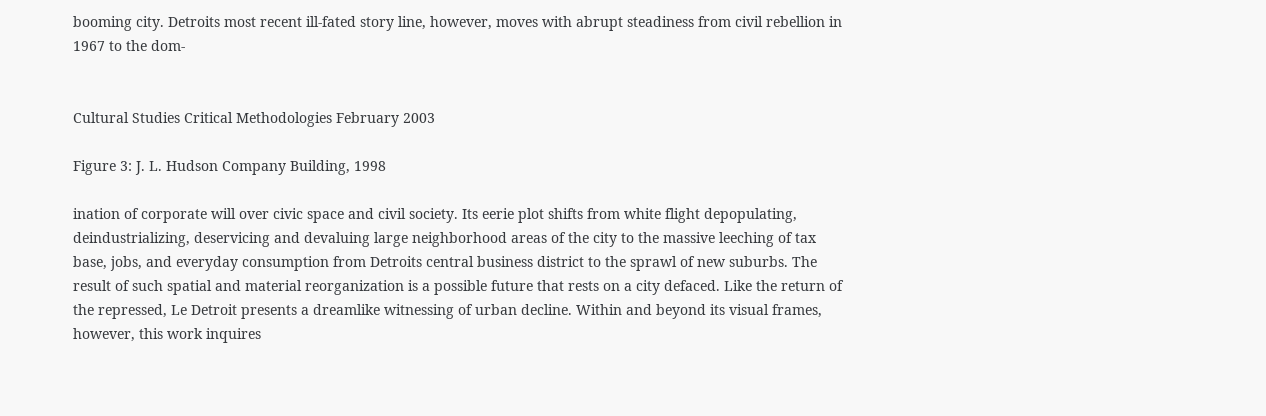booming city. Detroits most recent ill-fated story line, however, moves with abrupt steadiness from civil rebellion in 1967 to the dom-


Cultural Studies Critical Methodologies February 2003

Figure 3: J. L. Hudson Company Building, 1998

ination of corporate will over civic space and civil society. Its eerie plot shifts from white flight depopulating, deindustrializing, deservicing and devaluing large neighborhood areas of the city to the massive leeching of tax base, jobs, and everyday consumption from Detroits central business district to the sprawl of new suburbs. The result of such spatial and material reorganization is a possible future that rests on a city defaced. Like the return of the repressed, Le Detroit presents a dreamlike witnessing of urban decline. Within and beyond its visual frames, however, this work inquires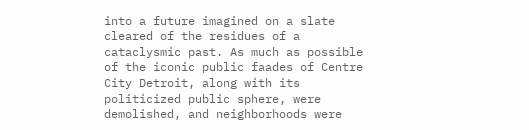into a future imagined on a slate cleared of the residues of a cataclysmic past. As much as possible of the iconic public faades of Centre City Detroit, along with its politicized public sphere, were demolished, and neighborhoods were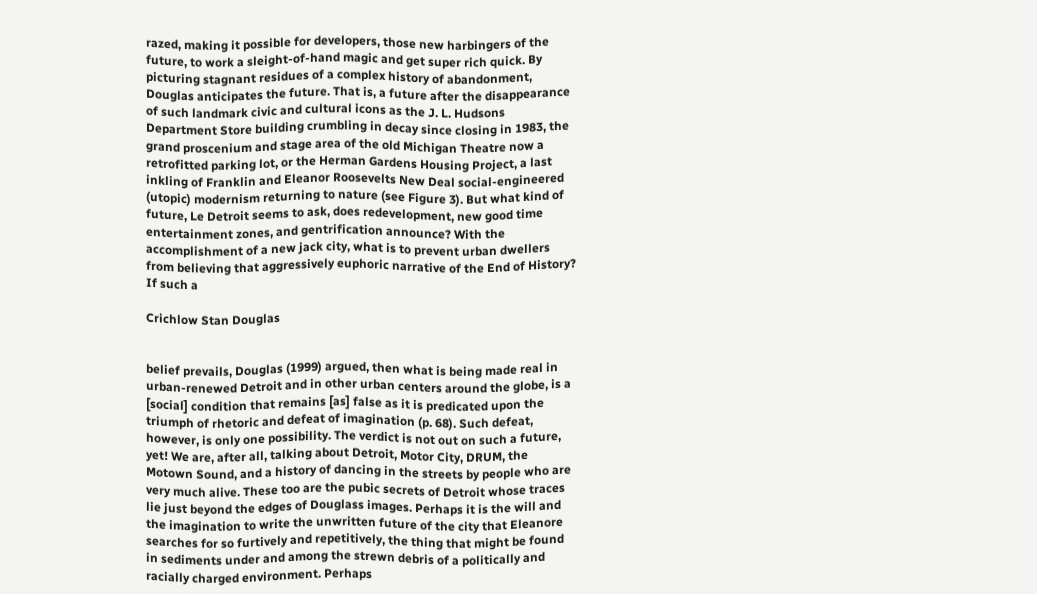razed, making it possible for developers, those new harbingers of the future, to work a sleight-of-hand magic and get super rich quick. By picturing stagnant residues of a complex history of abandonment, Douglas anticipates the future. That is, a future after the disappearance of such landmark civic and cultural icons as the J. L. Hudsons Department Store building crumbling in decay since closing in 1983, the grand proscenium and stage area of the old Michigan Theatre now a retrofitted parking lot, or the Herman Gardens Housing Project, a last inkling of Franklin and Eleanor Roosevelts New Deal social-engineered (utopic) modernism returning to nature (see Figure 3). But what kind of future, Le Detroit seems to ask, does redevelopment, new good time entertainment zones, and gentrification announce? With the accomplishment of a new jack city, what is to prevent urban dwellers from believing that aggressively euphoric narrative of the End of History? If such a

Crichlow Stan Douglas


belief prevails, Douglas (1999) argued, then what is being made real in urban-renewed Detroit and in other urban centers around the globe, is a [social] condition that remains [as] false as it is predicated upon the triumph of rhetoric and defeat of imagination (p. 68). Such defeat, however, is only one possibility. The verdict is not out on such a future, yet! We are, after all, talking about Detroit, Motor City, DRUM, the Motown Sound, and a history of dancing in the streets by people who are very much alive. These too are the pubic secrets of Detroit whose traces lie just beyond the edges of Douglass images. Perhaps it is the will and the imagination to write the unwritten future of the city that Eleanore searches for so furtively and repetitively, the thing that might be found in sediments under and among the strewn debris of a politically and racially charged environment. Perhaps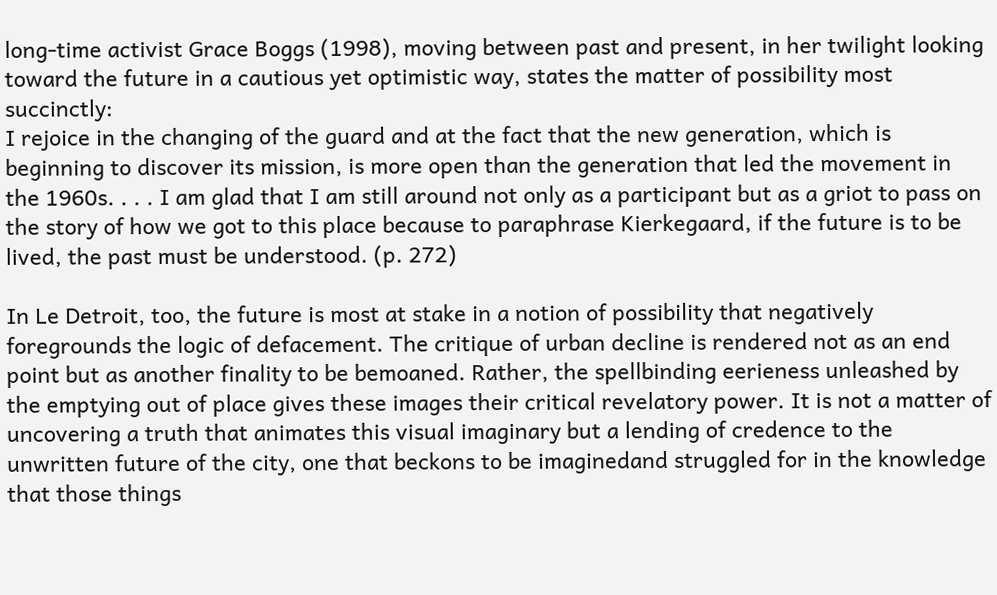long-time activist Grace Boggs (1998), moving between past and present, in her twilight looking toward the future in a cautious yet optimistic way, states the matter of possibility most succinctly:
I rejoice in the changing of the guard and at the fact that the new generation, which is beginning to discover its mission, is more open than the generation that led the movement in the 1960s. . . . I am glad that I am still around not only as a participant but as a griot to pass on the story of how we got to this place because to paraphrase Kierkegaard, if the future is to be lived, the past must be understood. (p. 272)

In Le Detroit, too, the future is most at stake in a notion of possibility that negatively foregrounds the logic of defacement. The critique of urban decline is rendered not as an end point but as another finality to be bemoaned. Rather, the spellbinding eerieness unleashed by the emptying out of place gives these images their critical revelatory power. It is not a matter of uncovering a truth that animates this visual imaginary but a lending of credence to the unwritten future of the city, one that beckons to be imaginedand struggled for in the knowledge that those things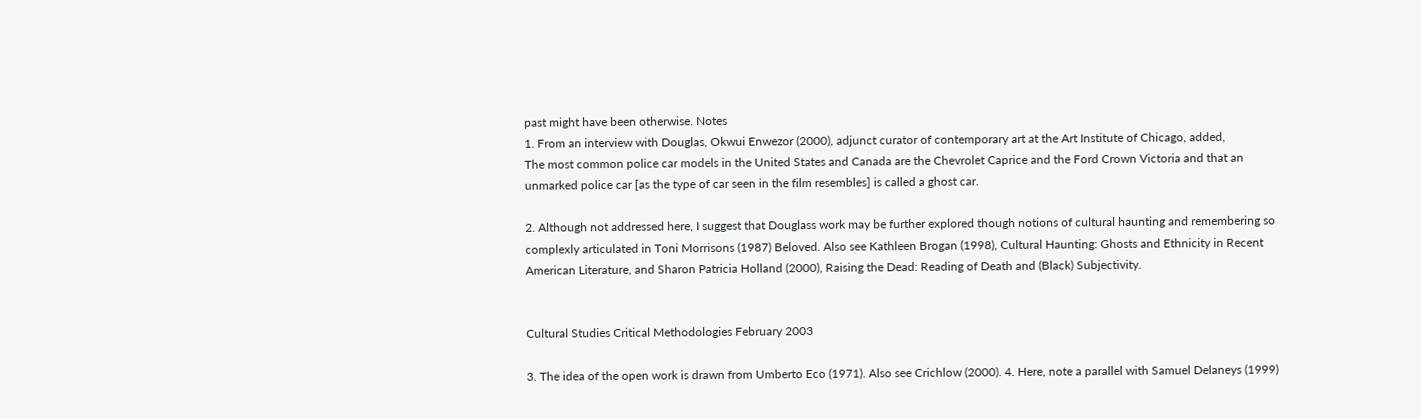past might have been otherwise. Notes
1. From an interview with Douglas, Okwui Enwezor (2000), adjunct curator of contemporary art at the Art Institute of Chicago, added,
The most common police car models in the United States and Canada are the Chevrolet Caprice and the Ford Crown Victoria and that an unmarked police car [as the type of car seen in the film resembles] is called a ghost car.

2. Although not addressed here, I suggest that Douglass work may be further explored though notions of cultural haunting and remembering so complexly articulated in Toni Morrisons (1987) Beloved. Also see Kathleen Brogan (1998), Cultural Haunting: Ghosts and Ethnicity in Recent American Literature, and Sharon Patricia Holland (2000), Raising the Dead: Reading of Death and (Black) Subjectivity.


Cultural Studies Critical Methodologies February 2003

3. The idea of the open work is drawn from Umberto Eco (1971). Also see Crichlow (2000). 4. Here, note a parallel with Samuel Delaneys (1999)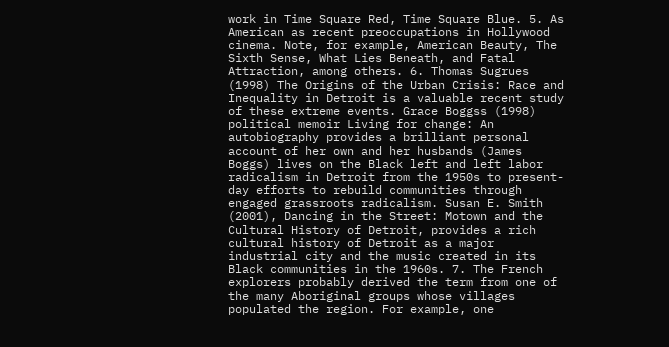work in Time Square Red, Time Square Blue. 5. As American as recent preoccupations in Hollywood cinema. Note, for example, American Beauty, The Sixth Sense, What Lies Beneath, and Fatal Attraction, among others. 6. Thomas Sugrues (1998) The Origins of the Urban Crisis: Race and Inequality in Detroit is a valuable recent study of these extreme events. Grace Boggss (1998) political memoir Living for change: An autobiography provides a brilliant personal account of her own and her husbands (James Boggs) lives on the Black left and left labor radicalism in Detroit from the 1950s to present-day efforts to rebuild communities through engaged grassroots radicalism. Susan E. Smith (2001), Dancing in the Street: Motown and the Cultural History of Detroit, provides a rich cultural history of Detroit as a major industrial city and the music created in its Black communities in the 1960s. 7. The French explorers probably derived the term from one of the many Aboriginal groups whose villages populated the region. For example, one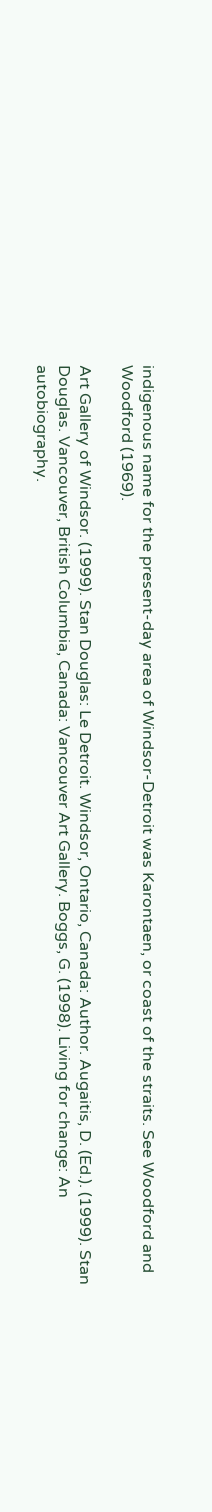indigenous name for the present-day area of Windsor-Detroit was Karontaen, or coast of the straits. See Woodford and Woodford (1969).

Art Gallery of Windsor. (1999). Stan Douglas: Le Detroit. Windsor, Ontario, Canada: Author. Augaitis, D. (Ed.). (1999). Stan Douglas. Vancouver, British Columbia, Canada: Vancouver Art Gallery. Boggs, G. (1998). Living for change: An autobiography.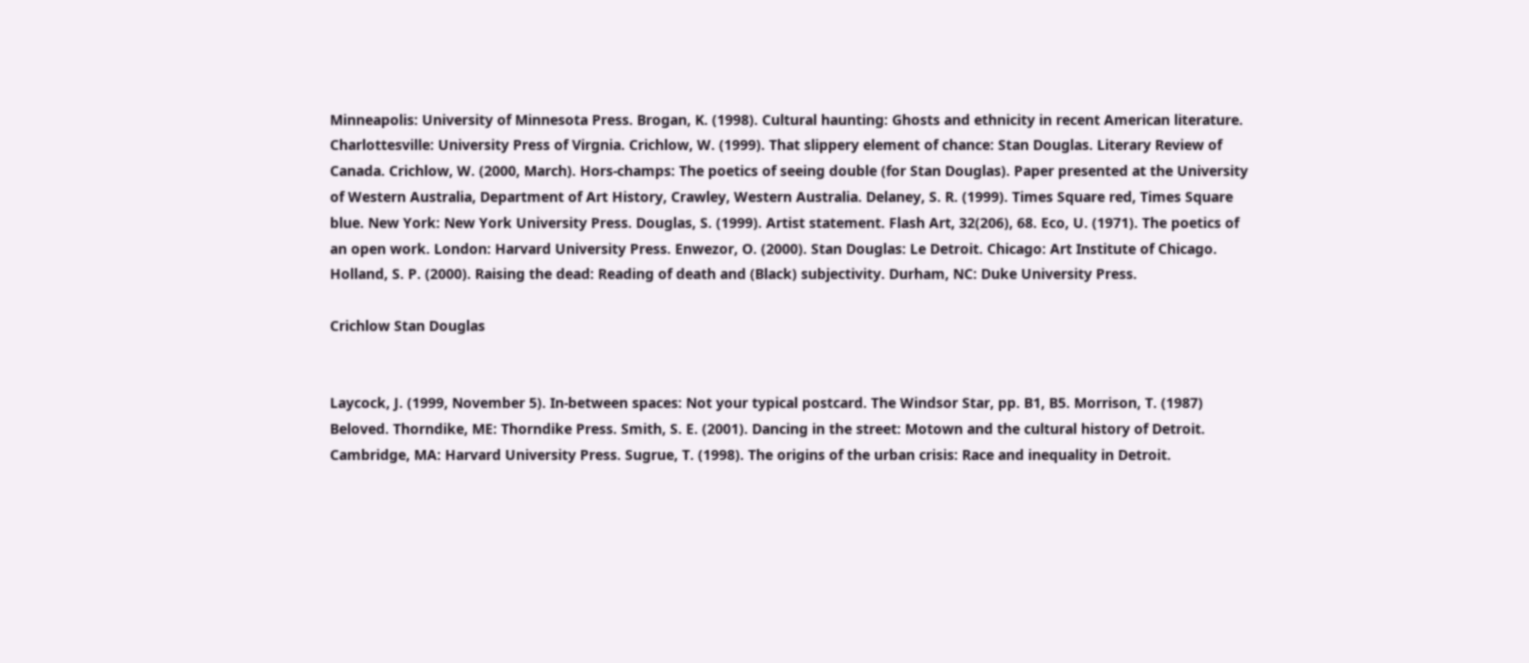Minneapolis: University of Minnesota Press. Brogan, K. (1998). Cultural haunting: Ghosts and ethnicity in recent American literature. Charlottesville: University Press of Virgnia. Crichlow, W. (1999). That slippery element of chance: Stan Douglas. Literary Review of Canada. Crichlow, W. (2000, March). Hors-champs: The poetics of seeing double (for Stan Douglas). Paper presented at the University of Western Australia, Department of Art History, Crawley, Western Australia. Delaney, S. R. (1999). Times Square red, Times Square blue. New York: New York University Press. Douglas, S. (1999). Artist statement. Flash Art, 32(206), 68. Eco, U. (1971). The poetics of an open work. London: Harvard University Press. Enwezor, O. (2000). Stan Douglas: Le Detroit. Chicago: Art Institute of Chicago. Holland, S. P. (2000). Raising the dead: Reading of death and (Black) subjectivity. Durham, NC: Duke University Press.

Crichlow Stan Douglas


Laycock, J. (1999, November 5). In-between spaces: Not your typical postcard. The Windsor Star, pp. B1, B5. Morrison, T. (1987) Beloved. Thorndike, ME: Thorndike Press. Smith, S. E. (2001). Dancing in the street: Motown and the cultural history of Detroit. Cambridge, MA: Harvard University Press. Sugrue, T. (1998). The origins of the urban crisis: Race and inequality in Detroit.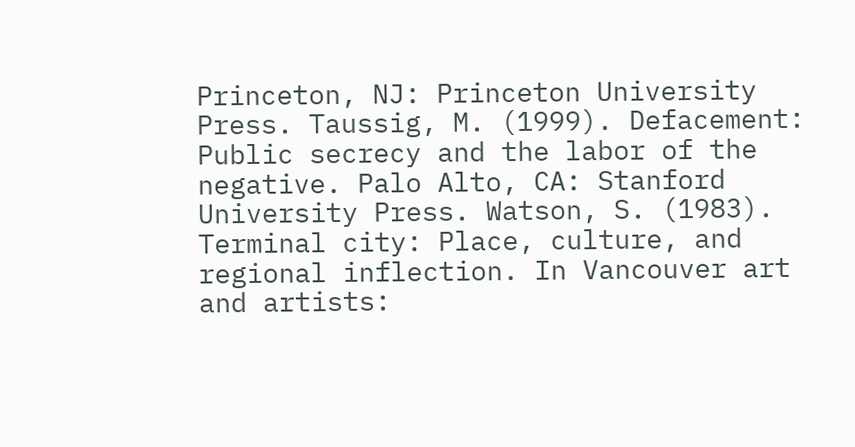Princeton, NJ: Princeton University Press. Taussig, M. (1999). Defacement: Public secrecy and the labor of the negative. Palo Alto, CA: Stanford University Press. Watson, S. (1983). Terminal city: Place, culture, and regional inflection. In Vancouver art and artists: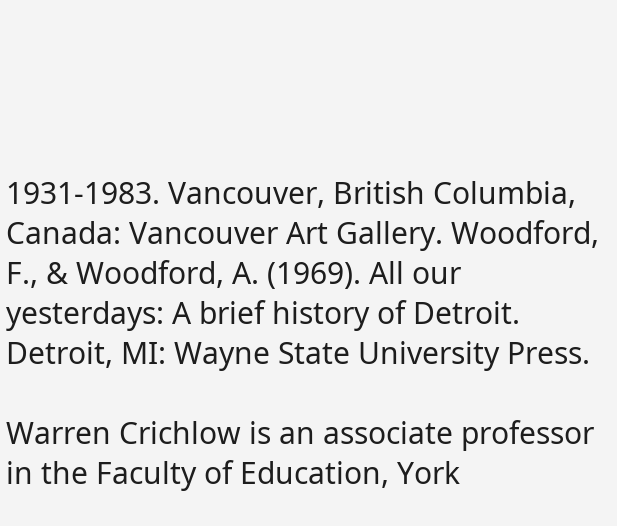1931-1983. Vancouver, British Columbia, Canada: Vancouver Art Gallery. Woodford, F., & Woodford, A. (1969). All our yesterdays: A brief history of Detroit. Detroit, MI: Wayne State University Press.

Warren Crichlow is an associate professor in the Faculty of Education, York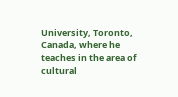University, Toronto, Canada, where he teaches in the area of cultural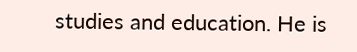studies and education. He is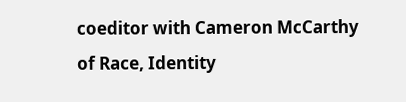coeditor with Cameron McCarthy of Race, Identity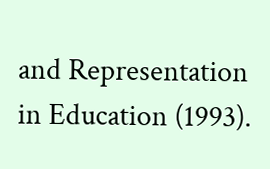and Representation in Education (1993).